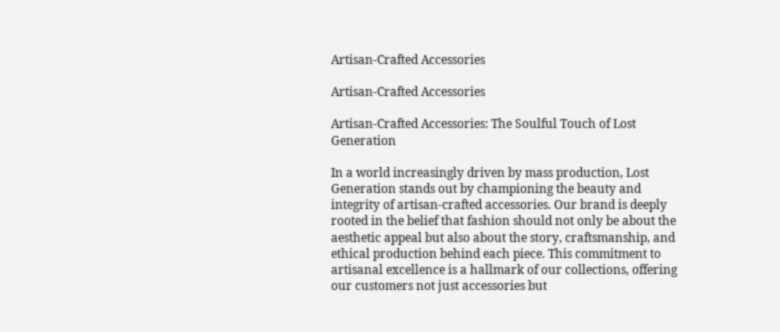Artisan-Crafted Accessories

Artisan-Crafted Accessories

Artisan-Crafted Accessories: The Soulful Touch of Lost Generation

In a world increasingly driven by mass production, Lost Generation stands out by championing the beauty and integrity of artisan-crafted accessories. Our brand is deeply rooted in the belief that fashion should not only be about the aesthetic appeal but also about the story, craftsmanship, and ethical production behind each piece. This commitment to artisanal excellence is a hallmark of our collections, offering our customers not just accessories but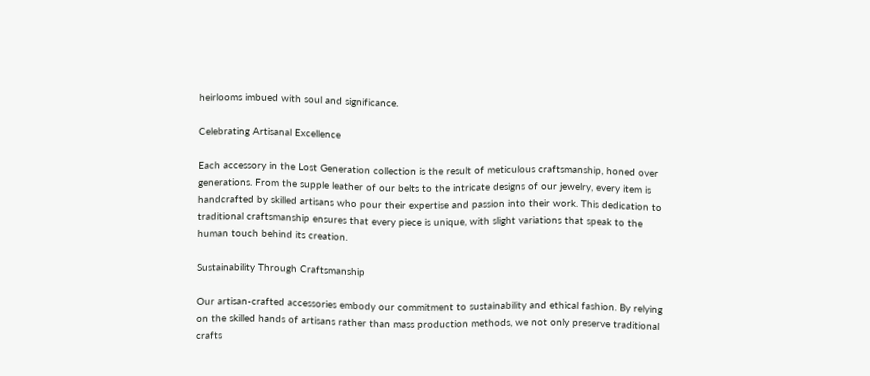heirlooms imbued with soul and significance.

Celebrating Artisanal Excellence

Each accessory in the Lost Generation collection is the result of meticulous craftsmanship, honed over generations. From the supple leather of our belts to the intricate designs of our jewelry, every item is handcrafted by skilled artisans who pour their expertise and passion into their work. This dedication to traditional craftsmanship ensures that every piece is unique, with slight variations that speak to the human touch behind its creation.

Sustainability Through Craftsmanship

Our artisan-crafted accessories embody our commitment to sustainability and ethical fashion. By relying on the skilled hands of artisans rather than mass production methods, we not only preserve traditional crafts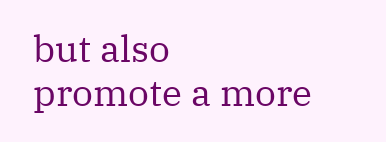but also promote a more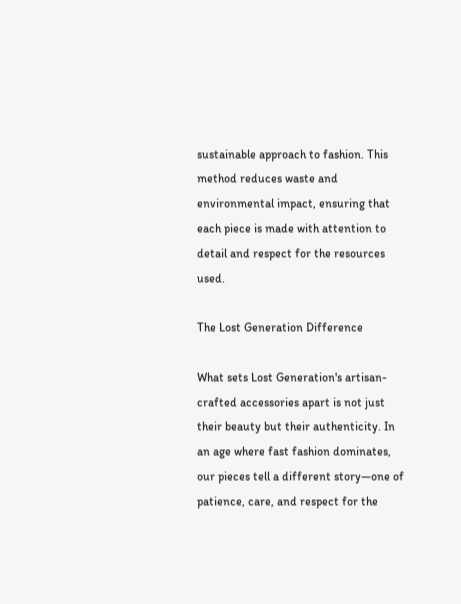sustainable approach to fashion. This method reduces waste and environmental impact, ensuring that each piece is made with attention to detail and respect for the resources used.

The Lost Generation Difference

What sets Lost Generation's artisan-crafted accessories apart is not just their beauty but their authenticity. In an age where fast fashion dominates, our pieces tell a different story—one of patience, care, and respect for the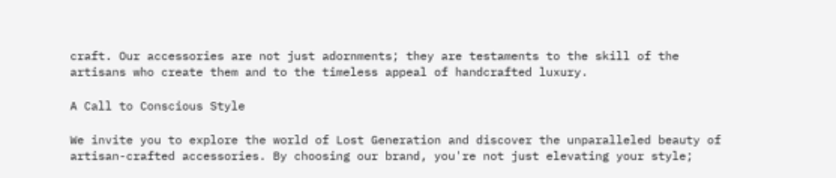craft. Our accessories are not just adornments; they are testaments to the skill of the artisans who create them and to the timeless appeal of handcrafted luxury.

A Call to Conscious Style

We invite you to explore the world of Lost Generation and discover the unparalleled beauty of artisan-crafted accessories. By choosing our brand, you're not just elevating your style;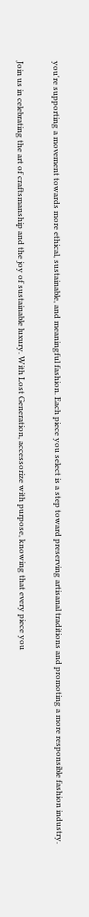you're supporting a movement towards more ethical, sustainable, and meaningful fashion. Each piece you select is a step toward preserving artisanal traditions and promoting a more responsible fashion industry.

Join us in celebrating the art of craftsmanship and the joy of sustainable luxury. With Lost Generation, accessorize with purpose, knowing that every piece you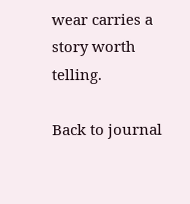wear carries a story worth telling.

Back to journal